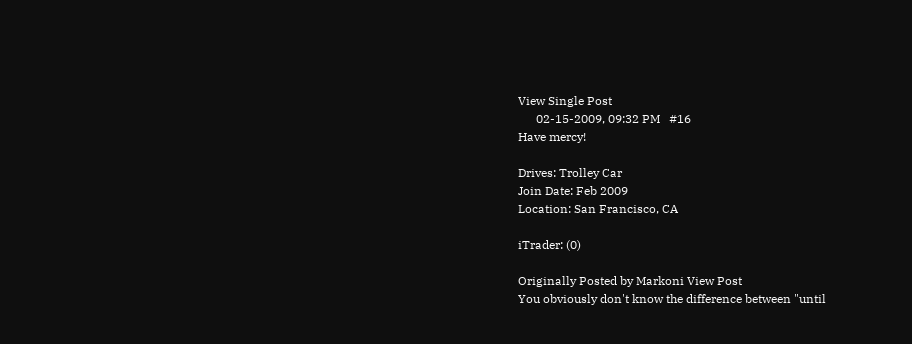View Single Post
      02-15-2009, 09:32 PM   #16
Have mercy!

Drives: Trolley Car
Join Date: Feb 2009
Location: San Francisco, CA

iTrader: (0)

Originally Posted by Markoni View Post
You obviously don't know the difference between "until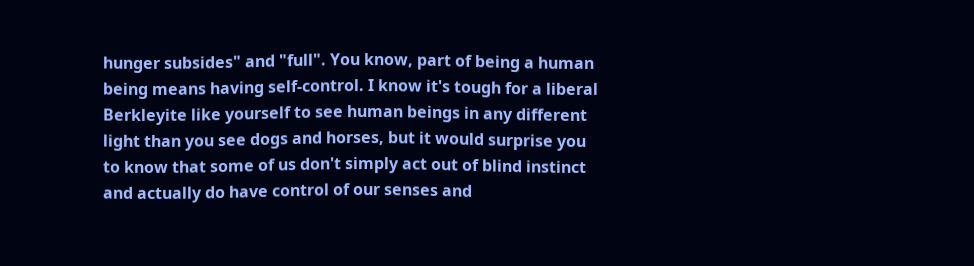hunger subsides" and "full". You know, part of being a human being means having self-control. I know it's tough for a liberal Berkleyite like yourself to see human beings in any different light than you see dogs and horses, but it would surprise you to know that some of us don't simply act out of blind instinct and actually do have control of our senses and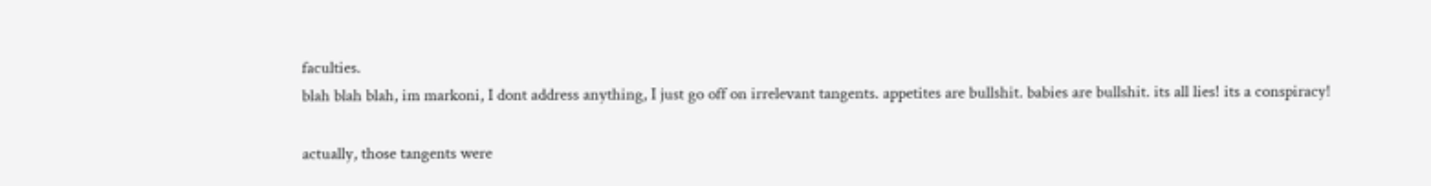faculties.
blah blah blah, im markoni, I dont address anything, I just go off on irrelevant tangents. appetites are bullshit. babies are bullshit. its all lies! its a conspiracy!

actually, those tangents were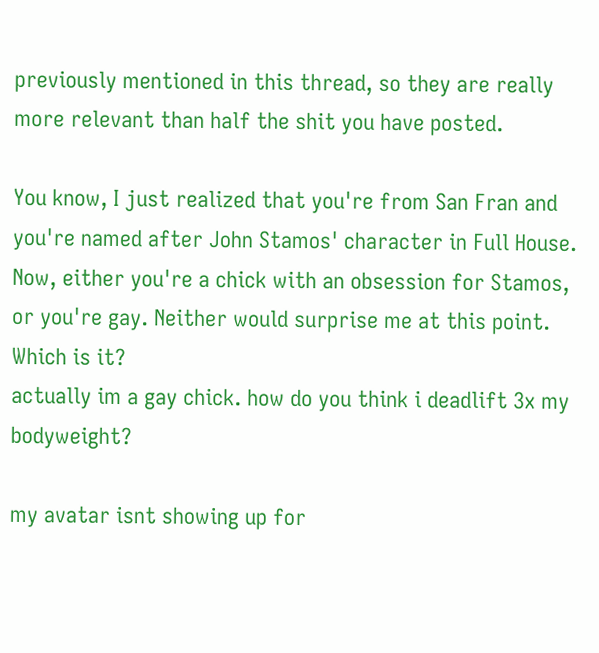previously mentioned in this thread, so they are really more relevant than half the shit you have posted.

You know, I just realized that you're from San Fran and you're named after John Stamos' character in Full House. Now, either you're a chick with an obsession for Stamos, or you're gay. Neither would surprise me at this point. Which is it?
actually im a gay chick. how do you think i deadlift 3x my bodyweight?

my avatar isnt showing up for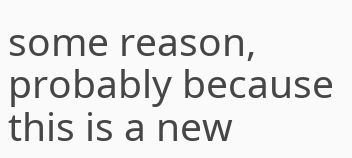some reason, probably because this is a new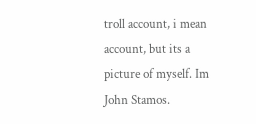troll account, i mean account, but its a picture of myself. Im John Stamos.